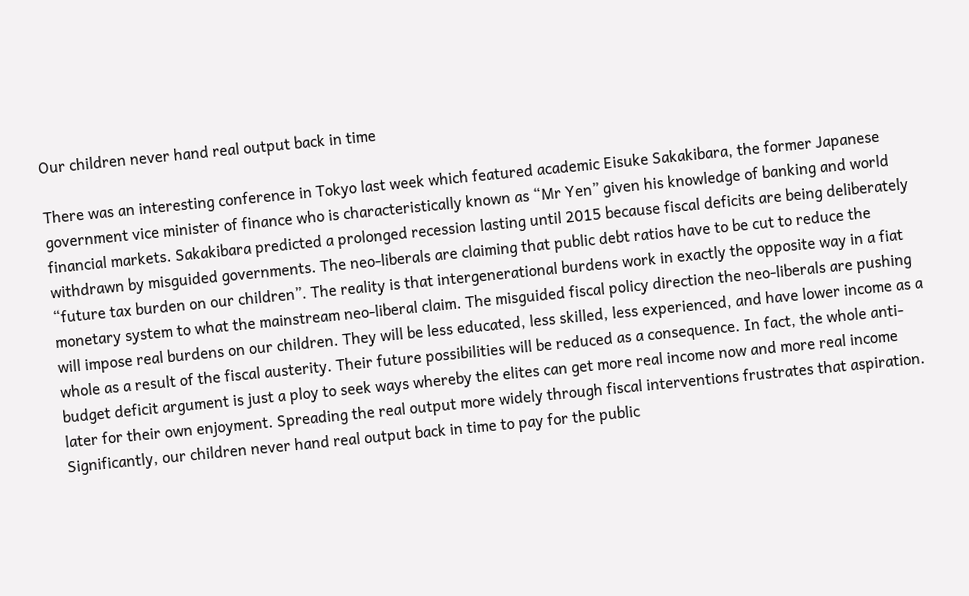Our children never hand real output back in time

There was an interesting conference in Tokyo last week which featured academic Eisuke Sakakibara, the former Japanese government vice minister of finance who is characteristically known as “Mr Yen” given his knowledge of banking and world financial markets. Sakakibara predicted a prolonged recession lasting until 2015 because fiscal deficits are being deliberately withdrawn by misguided governments. The neo-liberals are claiming that public debt ratios have to be cut to reduce the “future tax burden on our children”. The reality is that intergenerational burdens work in exactly the opposite way in a fiat monetary system to what the mainstream neo-liberal claim. The misguided fiscal policy direction the neo-liberals are pushing will impose real burdens on our children. They will be less educated, less skilled, less experienced, and have lower income as a whole as a result of the fiscal austerity. Their future possibilities will be reduced as a consequence. In fact, the whole anti-budget deficit argument is just a ploy to seek ways whereby the elites can get more real income now and more real income later for their own enjoyment. Spreading the real output more widely through fiscal interventions frustrates that aspiration. Significantly, our children never hand real output back in time to pay for the public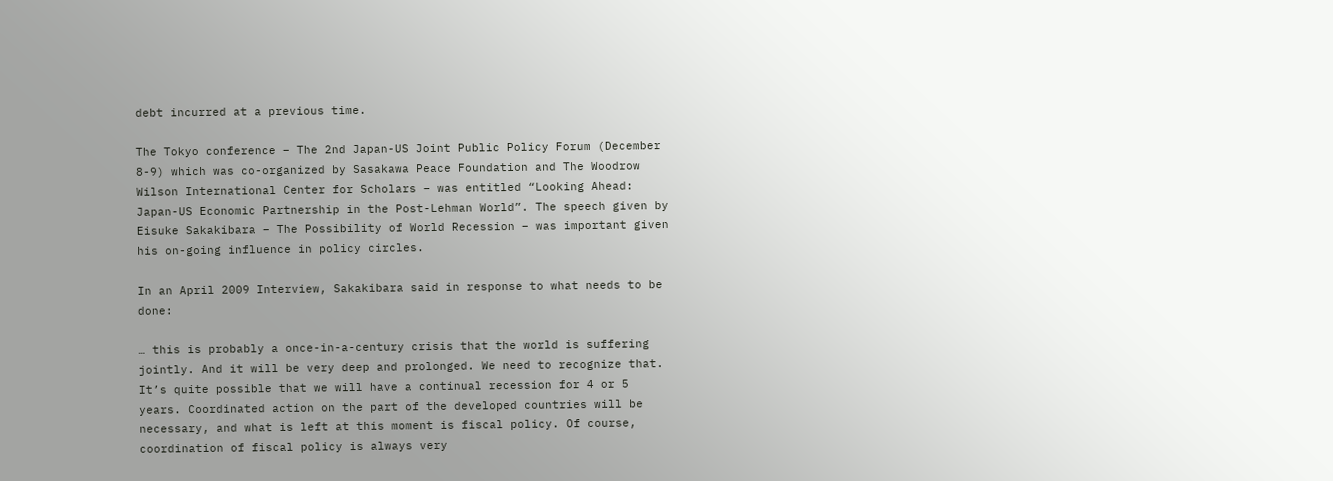debt incurred at a previous time.

The Tokyo conference – The 2nd Japan-US Joint Public Policy Forum (December 8-9) which was co-organized by Sasakawa Peace Foundation and The Woodrow Wilson International Center for Scholars – was entitled “Looking Ahead: Japan-US Economic Partnership in the Post-Lehman World”. The speech given by Eisuke Sakakibara – The Possibility of World Recession – was important given his on-going influence in policy circles.

In an April 2009 Interview, Sakakibara said in response to what needs to be done:

… this is probably a once-in-a-century crisis that the world is suffering jointly. And it will be very deep and prolonged. We need to recognize that. It’s quite possible that we will have a continual recession for 4 or 5 years. Coordinated action on the part of the developed countries will be necessary, and what is left at this moment is fiscal policy. Of course, coordination of fiscal policy is always very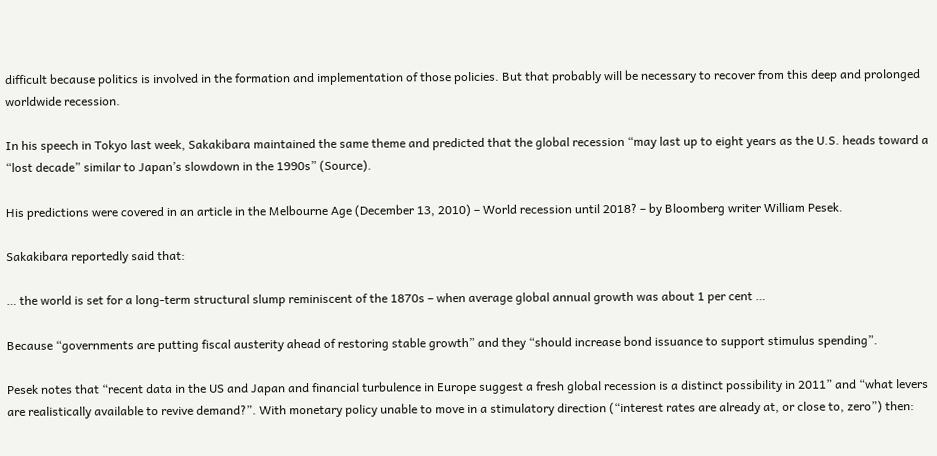difficult because politics is involved in the formation and implementation of those policies. But that probably will be necessary to recover from this deep and prolonged worldwide recession.

In his speech in Tokyo last week, Sakakibara maintained the same theme and predicted that the global recession “may last up to eight years as the U.S. heads toward a “lost decade” similar to Japan’s slowdown in the 1990s” (Source).

His predictions were covered in an article in the Melbourne Age (December 13, 2010) – World recession until 2018? – by Bloomberg writer William Pesek.

Sakakibara reportedly said that:

… the world is set for a long-term structural slump reminiscent of the 1870s – when average global annual growth was about 1 per cent …

Because “governments are putting fiscal austerity ahead of restoring stable growth” and they “should increase bond issuance to support stimulus spending”.

Pesek notes that “recent data in the US and Japan and financial turbulence in Europe suggest a fresh global recession is a distinct possibility in 2011” and “what levers are realistically available to revive demand?”. With monetary policy unable to move in a stimulatory direction (“interest rates are already at, or close to, zero”) then: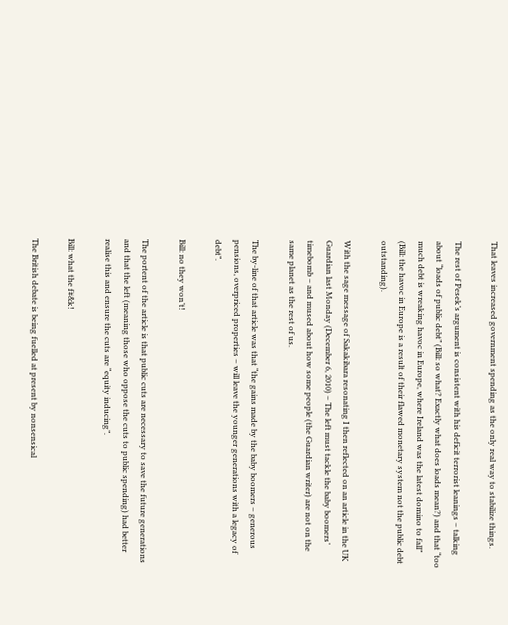That leaves increased government spending as the only real way to stabilize things.

The rest of Pesek’s argument is consistent with his deficit terrorist leanings – talking about “loads of public debt” (Bill: so what? Exactly what does loads mean?) and that “too much debt is wreaking havoc in Europe, where Ireland was the latest domino to fall” (Bill: the havoc in Europe is a result of their flawed monetary system not the public debt outstanding).

With the sage message of Sakakibara resonating I then reflected on an article in the UK Guardian last Monday (December 6, 2010) – The left must tackle the baby boomers’ timebomb – and mused about how some people (the Guardian writer) are not on the same planet as the rest of us.

The by-line of that article was that “the gains made by the baby boomers – generous pensions, overpriced properties – will leave the younger generations with a legacy of debt”.

Bill: no they won’t!

The portent of the article is that public cuts are necessary to save the future generations and that the left (meaning those who oppose the cuts to public spending) had better realise this and ensure the cuts are “equity inducing”.

Bill: what the f#&k!

The British debate is being fuelled at present by nonsensical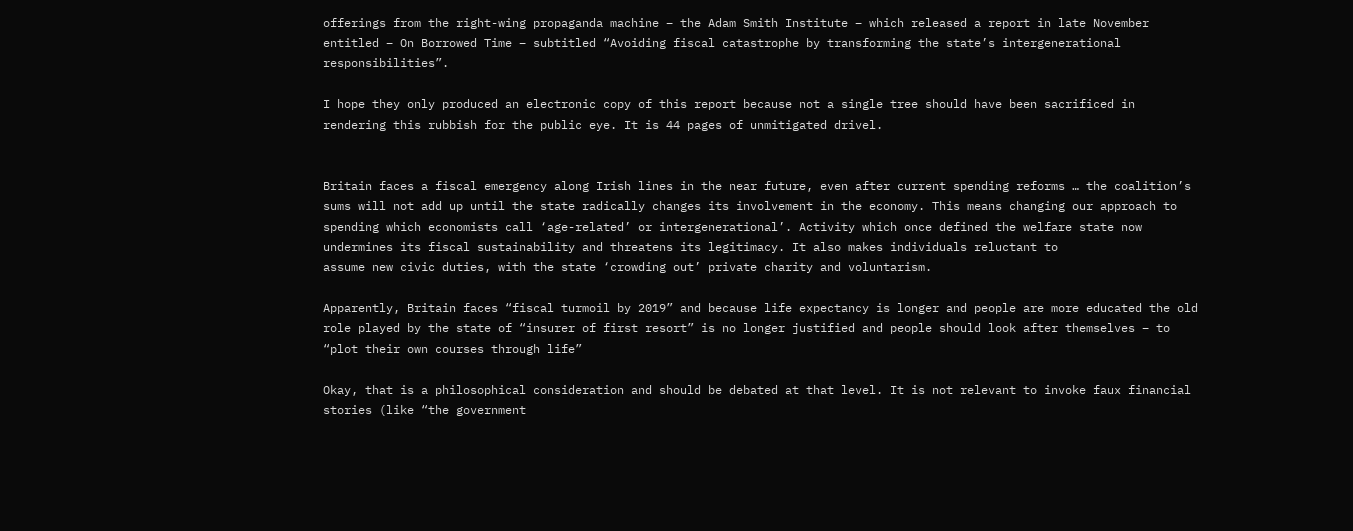offerings from the right-wing propaganda machine – the Adam Smith Institute – which released a report in late November entitled – On Borrowed Time – subtitled “Avoiding fiscal catastrophe by transforming the state’s intergenerational responsibilities”.

I hope they only produced an electronic copy of this report because not a single tree should have been sacrificed in rendering this rubbish for the public eye. It is 44 pages of unmitigated drivel.


Britain faces a fiscal emergency along Irish lines in the near future, even after current spending reforms … the coalition’s sums will not add up until the state radically changes its involvement in the economy. This means changing our approach to spending which economists call ‘age-related’ or intergenerational’. Activity which once defined the welfare state now undermines its fiscal sustainability and threatens its legitimacy. It also makes individuals reluctant to
assume new civic duties, with the state ‘crowding out’ private charity and voluntarism.

Apparently, Britain faces “fiscal turmoil by 2019” and because life expectancy is longer and people are more educated the old role played by the state of “insurer of first resort” is no longer justified and people should look after themselves – to “plot their own courses through life”

Okay, that is a philosophical consideration and should be debated at that level. It is not relevant to invoke faux financial stories (like “the government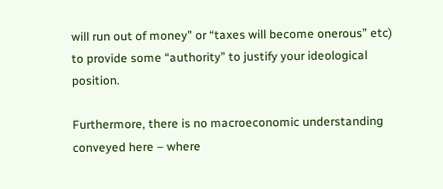will run out of money” or “taxes will become onerous” etc) to provide some “authority” to justify your ideological position.

Furthermore, there is no macroeconomic understanding conveyed here – where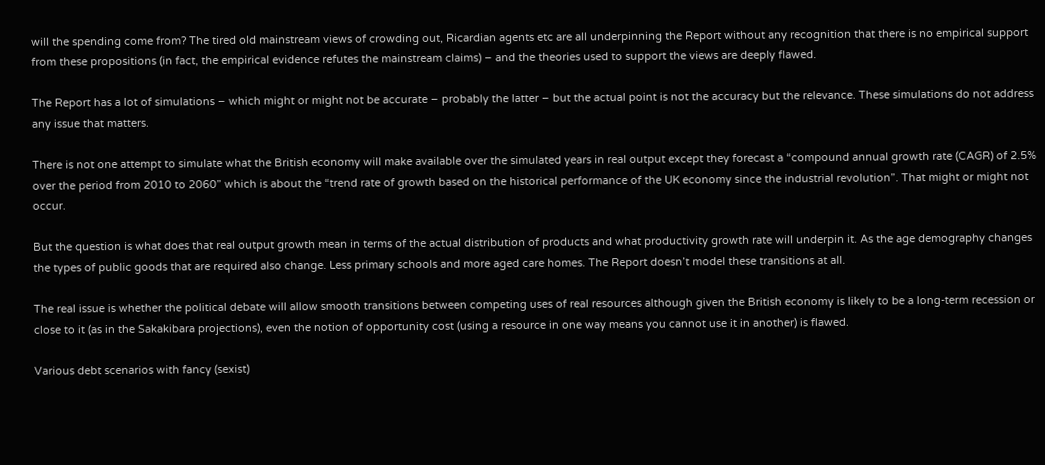will the spending come from? The tired old mainstream views of crowding out, Ricardian agents etc are all underpinning the Report without any recognition that there is no empirical support from these propositions (in fact, the empirical evidence refutes the mainstream claims) – and the theories used to support the views are deeply flawed.

The Report has a lot of simulations – which might or might not be accurate – probably the latter – but the actual point is not the accuracy but the relevance. These simulations do not address any issue that matters.

There is not one attempt to simulate what the British economy will make available over the simulated years in real output except they forecast a “compound annual growth rate (CAGR) of 2.5% over the period from 2010 to 2060” which is about the “trend rate of growth based on the historical performance of the UK economy since the industrial revolution”. That might or might not occur.

But the question is what does that real output growth mean in terms of the actual distribution of products and what productivity growth rate will underpin it. As the age demography changes the types of public goods that are required also change. Less primary schools and more aged care homes. The Report doesn’t model these transitions at all.

The real issue is whether the political debate will allow smooth transitions between competing uses of real resources although given the British economy is likely to be a long-term recession or close to it (as in the Sakakibara projections), even the notion of opportunity cost (using a resource in one way means you cannot use it in another) is flawed.

Various debt scenarios with fancy (sexist)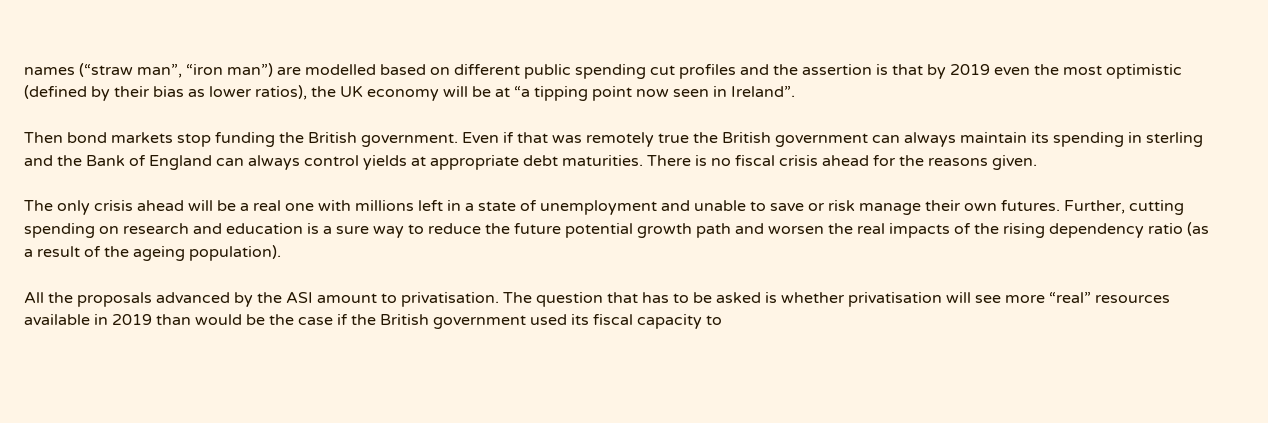names (“straw man”, “iron man”) are modelled based on different public spending cut profiles and the assertion is that by 2019 even the most optimistic (defined by their bias as lower ratios), the UK economy will be at “a tipping point now seen in Ireland”.

Then bond markets stop funding the British government. Even if that was remotely true the British government can always maintain its spending in sterling and the Bank of England can always control yields at appropriate debt maturities. There is no fiscal crisis ahead for the reasons given.

The only crisis ahead will be a real one with millions left in a state of unemployment and unable to save or risk manage their own futures. Further, cutting spending on research and education is a sure way to reduce the future potential growth path and worsen the real impacts of the rising dependency ratio (as a result of the ageing population).

All the proposals advanced by the ASI amount to privatisation. The question that has to be asked is whether privatisation will see more “real” resources available in 2019 than would be the case if the British government used its fiscal capacity to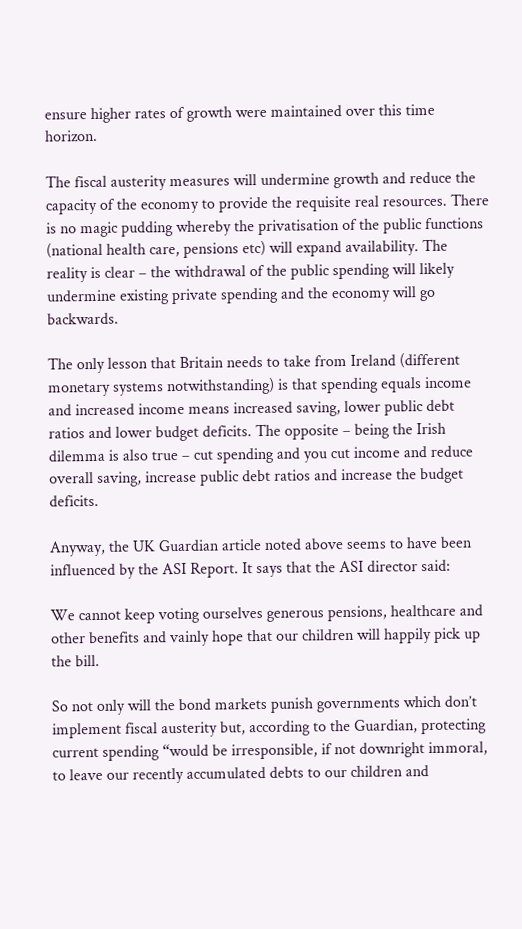ensure higher rates of growth were maintained over this time horizon.

The fiscal austerity measures will undermine growth and reduce the capacity of the economy to provide the requisite real resources. There is no magic pudding whereby the privatisation of the public functions (national health care, pensions etc) will expand availability. The reality is clear – the withdrawal of the public spending will likely undermine existing private spending and the economy will go backwards.

The only lesson that Britain needs to take from Ireland (different monetary systems notwithstanding) is that spending equals income and increased income means increased saving, lower public debt ratios and lower budget deficits. The opposite – being the Irish dilemma is also true – cut spending and you cut income and reduce overall saving, increase public debt ratios and increase the budget deficits.

Anyway, the UK Guardian article noted above seems to have been influenced by the ASI Report. It says that the ASI director said:

We cannot keep voting ourselves generous pensions, healthcare and other benefits and vainly hope that our children will happily pick up the bill.

So not only will the bond markets punish governments which don’t implement fiscal austerity but, according to the Guardian, protecting current spending “would be irresponsible, if not downright immoral, to leave our recently accumulated debts to our children and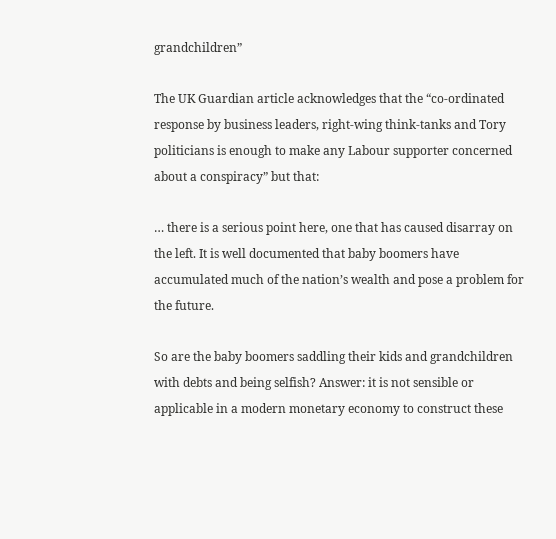grandchildren”

The UK Guardian article acknowledges that the “co-ordinated response by business leaders, right-wing think-tanks and Tory politicians is enough to make any Labour supporter concerned about a conspiracy” but that:

… there is a serious point here, one that has caused disarray on the left. It is well documented that baby boomers have accumulated much of the nation’s wealth and pose a problem for the future.

So are the baby boomers saddling their kids and grandchildren with debts and being selfish? Answer: it is not sensible or applicable in a modern monetary economy to construct these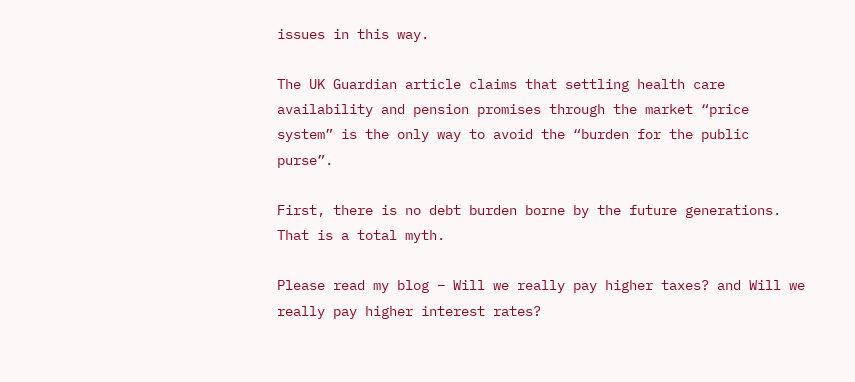issues in this way.

The UK Guardian article claims that settling health care availability and pension promises through the market “price system” is the only way to avoid the “burden for the public purse”.

First, there is no debt burden borne by the future generations. That is a total myth.

Please read my blog – Will we really pay higher taxes? and Will we really pay higher interest rates?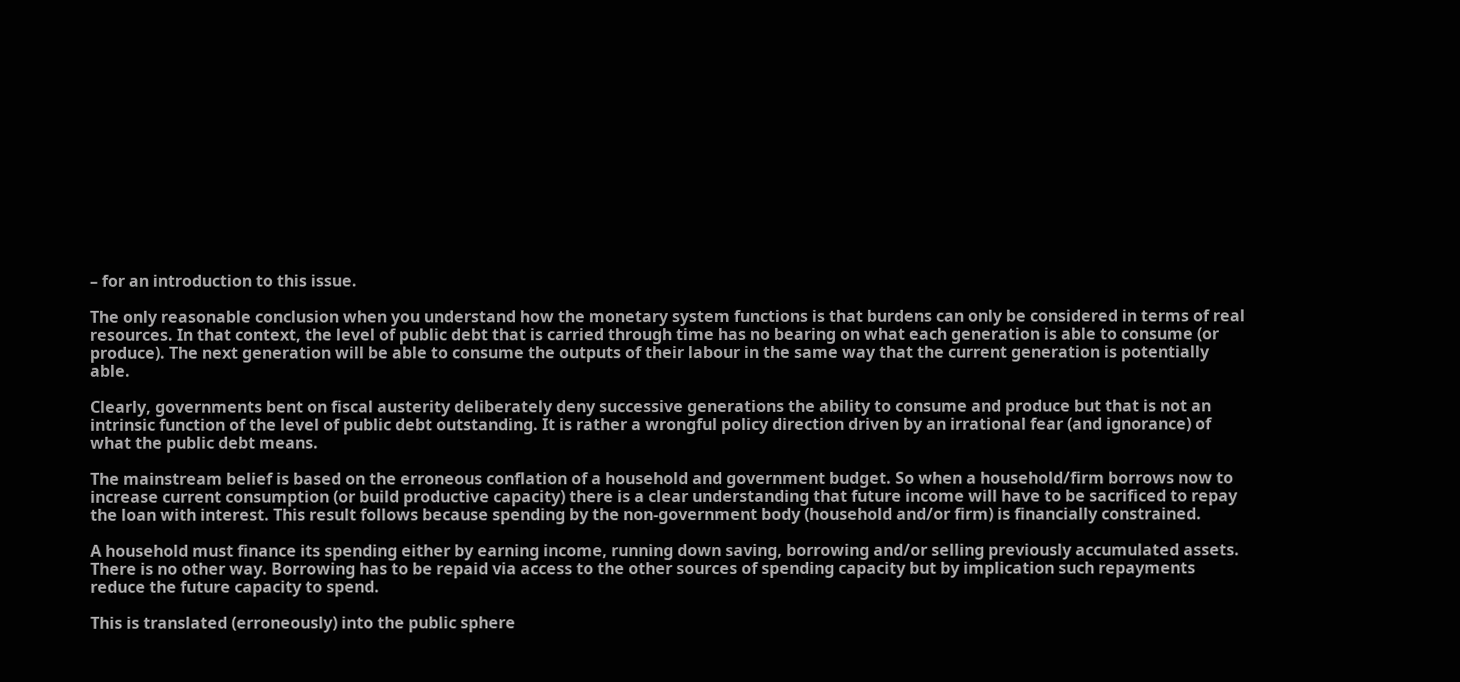– for an introduction to this issue.

The only reasonable conclusion when you understand how the monetary system functions is that burdens can only be considered in terms of real resources. In that context, the level of public debt that is carried through time has no bearing on what each generation is able to consume (or produce). The next generation will be able to consume the outputs of their labour in the same way that the current generation is potentially able.

Clearly, governments bent on fiscal austerity deliberately deny successive generations the ability to consume and produce but that is not an intrinsic function of the level of public debt outstanding. It is rather a wrongful policy direction driven by an irrational fear (and ignorance) of what the public debt means.

The mainstream belief is based on the erroneous conflation of a household and government budget. So when a household/firm borrows now to increase current consumption (or build productive capacity) there is a clear understanding that future income will have to be sacrificed to repay the loan with interest. This result follows because spending by the non-government body (household and/or firm) is financially constrained.

A household must finance its spending either by earning income, running down saving, borrowing and/or selling previously accumulated assets. There is no other way. Borrowing has to be repaid via access to the other sources of spending capacity but by implication such repayments reduce the future capacity to spend.

This is translated (erroneously) into the public sphere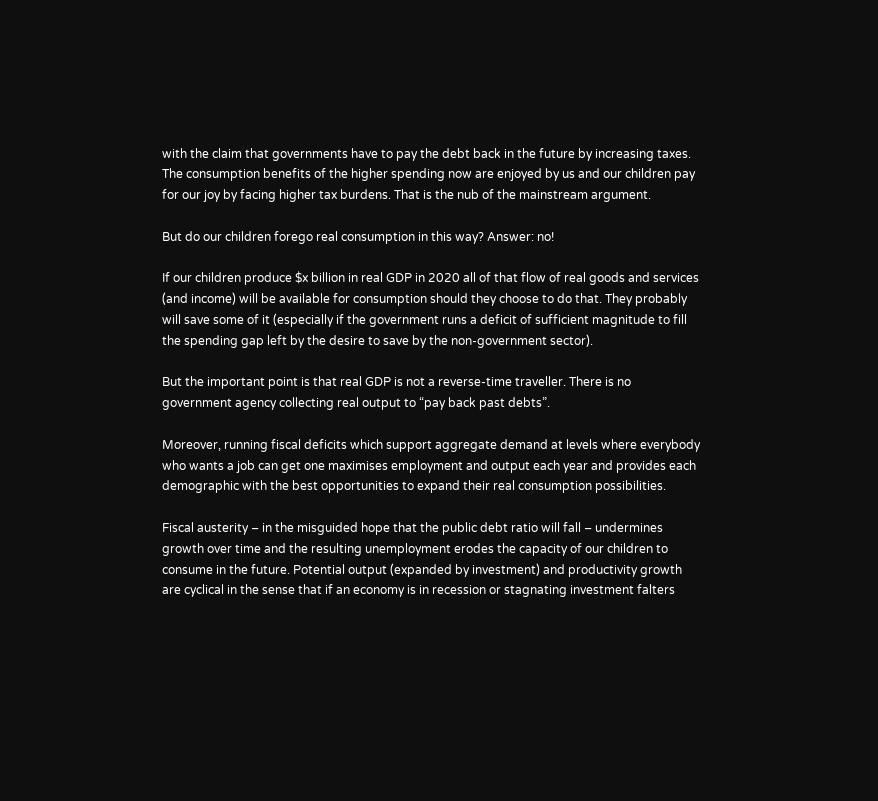with the claim that governments have to pay the debt back in the future by increasing taxes. The consumption benefits of the higher spending now are enjoyed by us and our children pay for our joy by facing higher tax burdens. That is the nub of the mainstream argument.

But do our children forego real consumption in this way? Answer: no!

If our children produce $x billion in real GDP in 2020 all of that flow of real goods and services (and income) will be available for consumption should they choose to do that. They probably will save some of it (especially if the government runs a deficit of sufficient magnitude to fill the spending gap left by the desire to save by the non-government sector).

But the important point is that real GDP is not a reverse-time traveller. There is no government agency collecting real output to “pay back past debts”.

Moreover, running fiscal deficits which support aggregate demand at levels where everybody who wants a job can get one maximises employment and output each year and provides each demographic with the best opportunities to expand their real consumption possibilities.

Fiscal austerity – in the misguided hope that the public debt ratio will fall – undermines growth over time and the resulting unemployment erodes the capacity of our children to consume in the future. Potential output (expanded by investment) and productivity growth are cyclical in the sense that if an economy is in recession or stagnating investment falters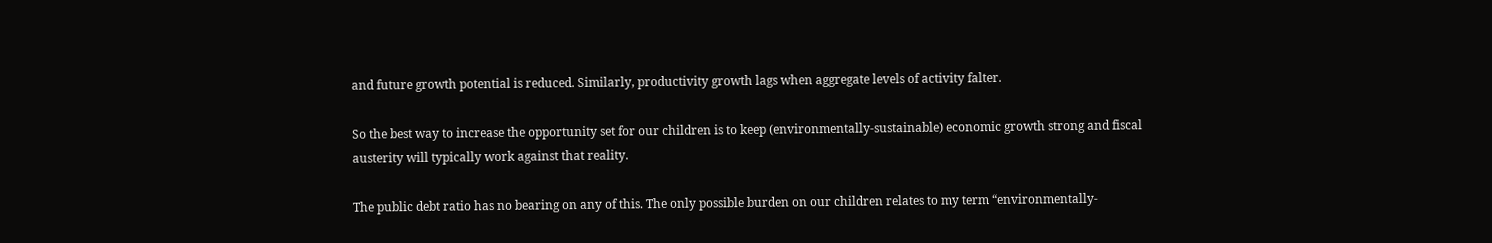and future growth potential is reduced. Similarly, productivity growth lags when aggregate levels of activity falter.

So the best way to increase the opportunity set for our children is to keep (environmentally-sustainable) economic growth strong and fiscal austerity will typically work against that reality.

The public debt ratio has no bearing on any of this. The only possible burden on our children relates to my term “environmentally-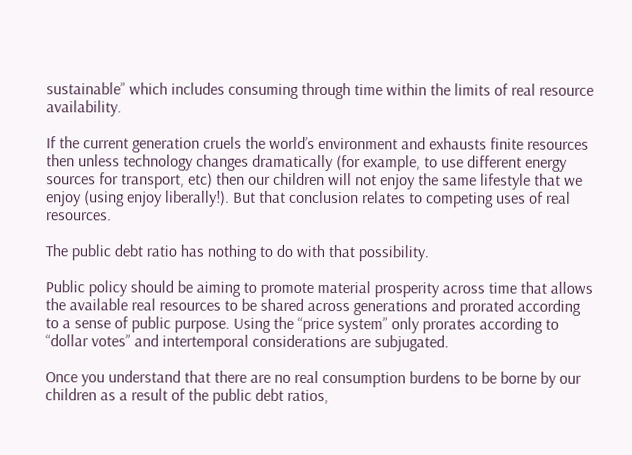sustainable” which includes consuming through time within the limits of real resource availability.

If the current generation cruels the world’s environment and exhausts finite resources then unless technology changes dramatically (for example, to use different energy sources for transport, etc) then our children will not enjoy the same lifestyle that we enjoy (using enjoy liberally!). But that conclusion relates to competing uses of real resources.

The public debt ratio has nothing to do with that possibility.

Public policy should be aiming to promote material prosperity across time that allows the available real resources to be shared across generations and prorated according to a sense of public purpose. Using the “price system” only prorates according to “dollar votes” and intertemporal considerations are subjugated.

Once you understand that there are no real consumption burdens to be borne by our children as a result of the public debt ratios,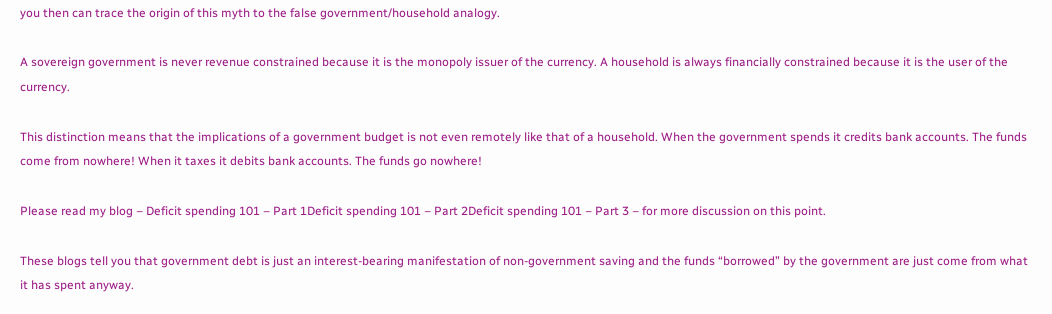you then can trace the origin of this myth to the false government/household analogy.

A sovereign government is never revenue constrained because it is the monopoly issuer of the currency. A household is always financially constrained because it is the user of the currency.

This distinction means that the implications of a government budget is not even remotely like that of a household. When the government spends it credits bank accounts. The funds come from nowhere! When it taxes it debits bank accounts. The funds go nowhere!

Please read my blog – Deficit spending 101 – Part 1Deficit spending 101 – Part 2Deficit spending 101 – Part 3 – for more discussion on this point.

These blogs tell you that government debt is just an interest-bearing manifestation of non-government saving and the funds “borrowed” by the government are just come from what it has spent anyway.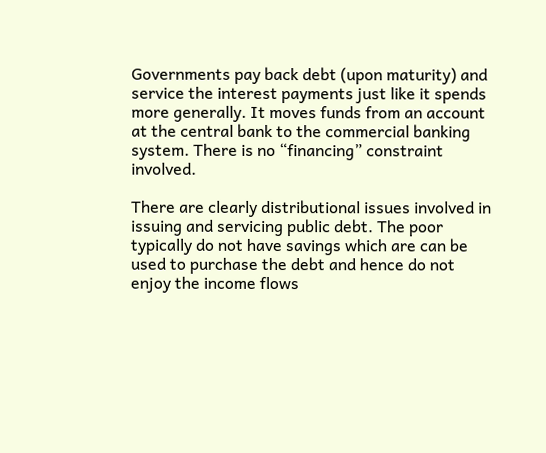Governments pay back debt (upon maturity) and service the interest payments just like it spends more generally. It moves funds from an account at the central bank to the commercial banking system. There is no “financing” constraint involved.

There are clearly distributional issues involved in issuing and servicing public debt. The poor typically do not have savings which are can be used to purchase the debt and hence do not enjoy the income flows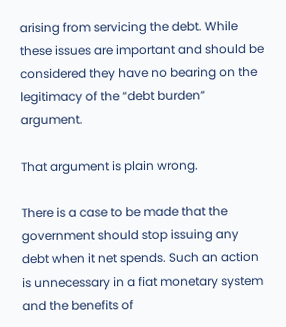arising from servicing the debt. While these issues are important and should be considered they have no bearing on the legitimacy of the “debt burden” argument.

That argument is plain wrong.

There is a case to be made that the government should stop issuing any debt when it net spends. Such an action is unnecessary in a fiat monetary system and the benefits of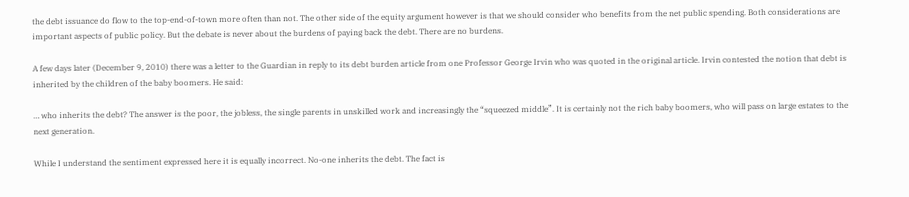the debt issuance do flow to the top-end-of-town more often than not. The other side of the equity argument however is that we should consider who benefits from the net public spending. Both considerations are important aspects of public policy. But the debate is never about the burdens of paying back the debt. There are no burdens.

A few days later (December 9, 2010) there was a letter to the Guardian in reply to its debt burden article from one Professor George Irvin who was quoted in the original article. Irvin contested the notion that debt is inherited by the children of the baby boomers. He said:

… who inherits the debt? The answer is the poor, the jobless, the single parents in unskilled work and increasingly the “squeezed middle”. It is certainly not the rich baby boomers, who will pass on large estates to the next generation.

While I understand the sentiment expressed here it is equally incorrect. No-one inherits the debt. The fact is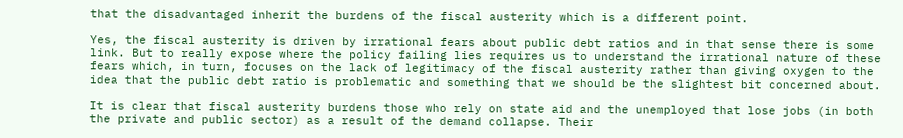that the disadvantaged inherit the burdens of the fiscal austerity which is a different point.

Yes, the fiscal austerity is driven by irrational fears about public debt ratios and in that sense there is some link. But to really expose where the policy failing lies requires us to understand the irrational nature of these fears which, in turn, focuses on the lack of legitimacy of the fiscal austerity rather than giving oxygen to the idea that the public debt ratio is problematic and something that we should be the slightest bit concerned about.

It is clear that fiscal austerity burdens those who rely on state aid and the unemployed that lose jobs (in both the private and public sector) as a result of the demand collapse. Their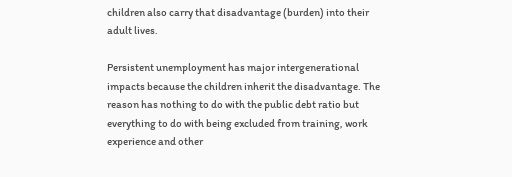children also carry that disadvantage (burden) into their adult lives.

Persistent unemployment has major intergenerational impacts because the children inherit the disadvantage. The reason has nothing to do with the public debt ratio but everything to do with being excluded from training, work experience and other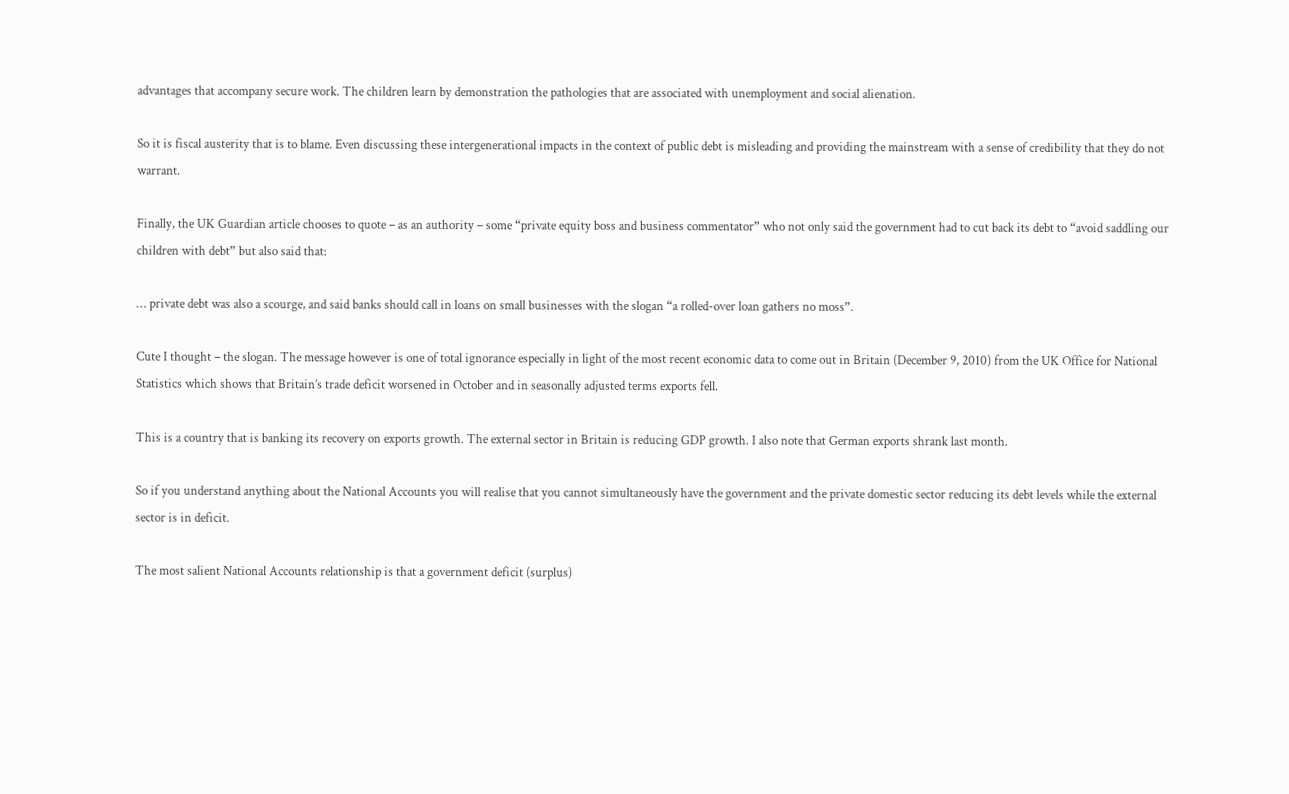advantages that accompany secure work. The children learn by demonstration the pathologies that are associated with unemployment and social alienation.

So it is fiscal austerity that is to blame. Even discussing these intergenerational impacts in the context of public debt is misleading and providing the mainstream with a sense of credibility that they do not warrant.

Finally, the UK Guardian article chooses to quote – as an authority – some “private equity boss and business commentator” who not only said the government had to cut back its debt to “avoid saddling our children with debt” but also said that:

… private debt was also a scourge, and said banks should call in loans on small businesses with the slogan “a rolled-over loan gathers no moss”.

Cute I thought – the slogan. The message however is one of total ignorance especially in light of the most recent economic data to come out in Britain (December 9, 2010) from the UK Office for National Statistics which shows that Britain’s trade deficit worsened in October and in seasonally adjusted terms exports fell.

This is a country that is banking its recovery on exports growth. The external sector in Britain is reducing GDP growth. I also note that German exports shrank last month.

So if you understand anything about the National Accounts you will realise that you cannot simultaneously have the government and the private domestic sector reducing its debt levels while the external sector is in deficit.

The most salient National Accounts relationship is that a government deficit (surplus)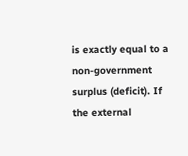is exactly equal to a non-government surplus (deficit). If the external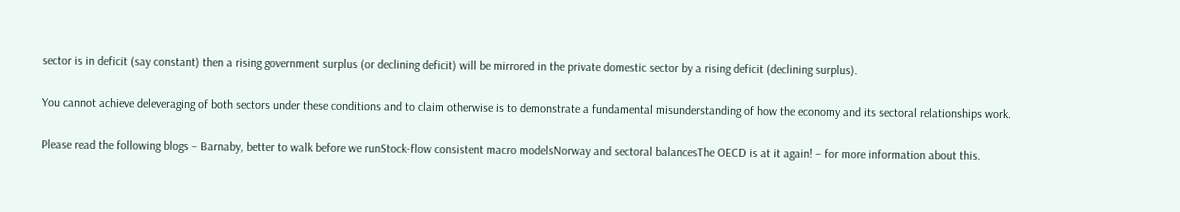sector is in deficit (say constant) then a rising government surplus (or declining deficit) will be mirrored in the private domestic sector by a rising deficit (declining surplus).

You cannot achieve deleveraging of both sectors under these conditions and to claim otherwise is to demonstrate a fundamental misunderstanding of how the economy and its sectoral relationships work.

Please read the following blogs – Barnaby, better to walk before we runStock-flow consistent macro modelsNorway and sectoral balancesThe OECD is at it again! – for more information about this.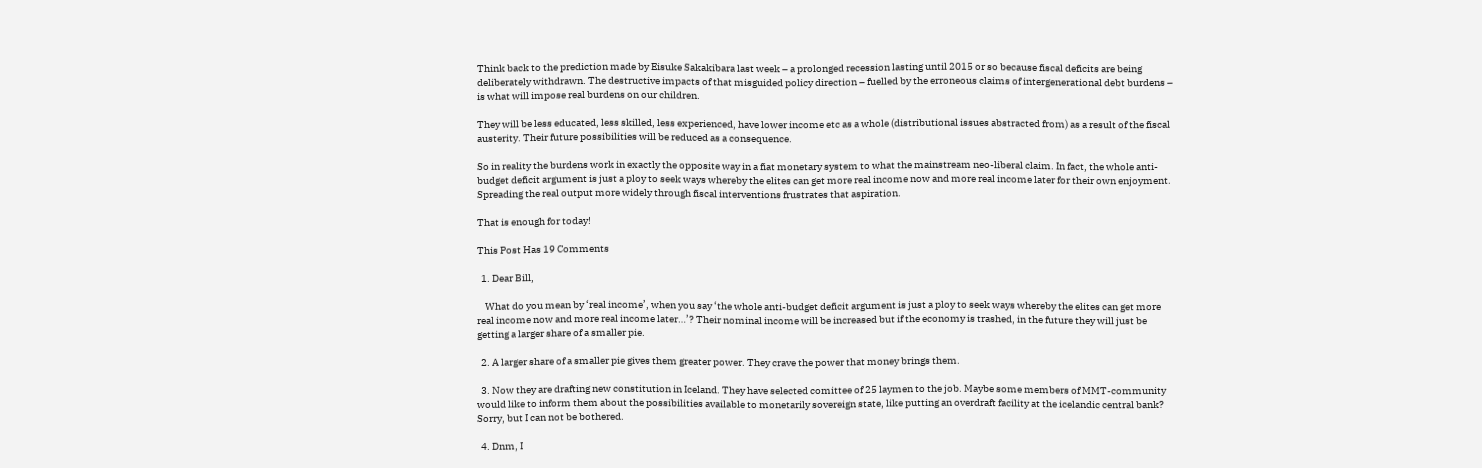Think back to the prediction made by Eisuke Sakakibara last week – a prolonged recession lasting until 2015 or so because fiscal deficits are being deliberately withdrawn. The destructive impacts of that misguided policy direction – fuelled by the erroneous claims of intergenerational debt burdens – is what will impose real burdens on our children.

They will be less educated, less skilled, less experienced, have lower income etc as a whole (distributional issues abstracted from) as a result of the fiscal austerity. Their future possibilities will be reduced as a consequence.

So in reality the burdens work in exactly the opposite way in a fiat monetary system to what the mainstream neo-liberal claim. In fact, the whole anti-budget deficit argument is just a ploy to seek ways whereby the elites can get more real income now and more real income later for their own enjoyment. Spreading the real output more widely through fiscal interventions frustrates that aspiration.

That is enough for today!

This Post Has 19 Comments

  1. Dear Bill,

    What do you mean by ‘real income’, when you say ‘the whole anti-budget deficit argument is just a ploy to seek ways whereby the elites can get more real income now and more real income later…’? Their nominal income will be increased but if the economy is trashed, in the future they will just be getting a larger share of a smaller pie.

  2. A larger share of a smaller pie gives them greater power. They crave the power that money brings them.

  3. Now they are drafting new constitution in Iceland. They have selected comittee of 25 laymen to the job. Maybe some members of MMT-community would like to inform them about the possibilities available to monetarily sovereign state, like putting an overdraft facility at the icelandic central bank? Sorry, but I can not be bothered.

  4. Dnm, I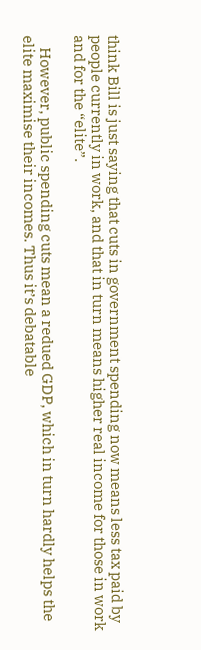think Bill is just saying that cuts in government spending now means less tax paid by people currently in work, and that in turn means higher real income for those in work and for the “elite”.

    However, public spending cuts mean a redued GDP, which in turn hardly helps the elite maximise their incomes. Thus it’s debatable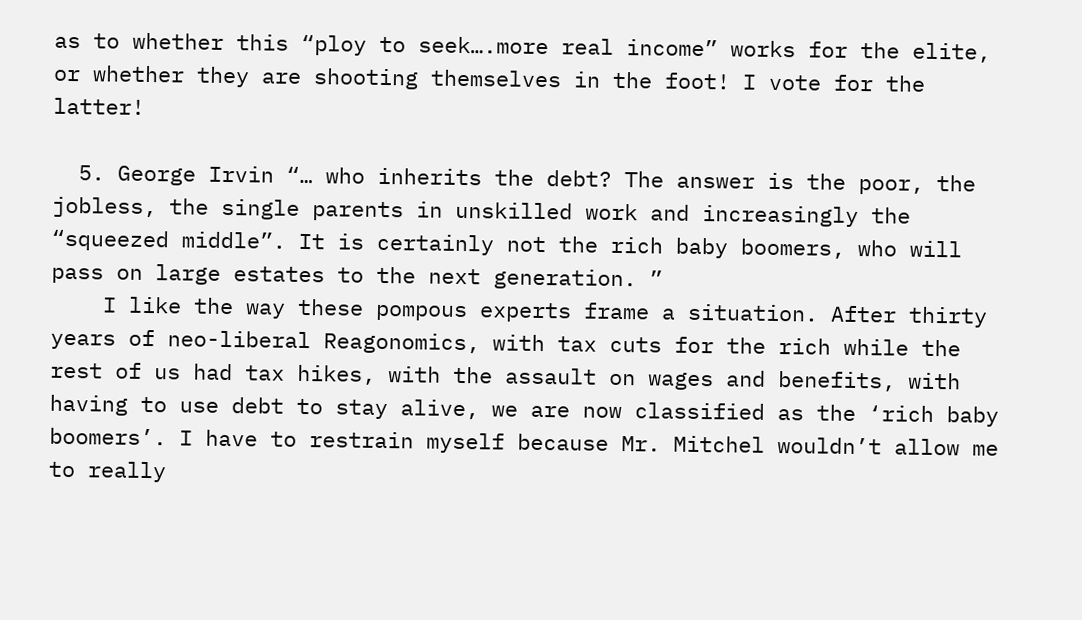as to whether this “ploy to seek….more real income” works for the elite, or whether they are shooting themselves in the foot! I vote for the latter!

  5. George Irvin “… who inherits the debt? The answer is the poor, the jobless, the single parents in unskilled work and increasingly the “squeezed middle”. It is certainly not the rich baby boomers, who will pass on large estates to the next generation. ”
    I like the way these pompous experts frame a situation. After thirty years of neo-liberal Reagonomics, with tax cuts for the rich while the rest of us had tax hikes, with the assault on wages and benefits, with having to use debt to stay alive, we are now classified as the ‘rich baby boomers’. I have to restrain myself because Mr. Mitchel wouldn’t allow me to really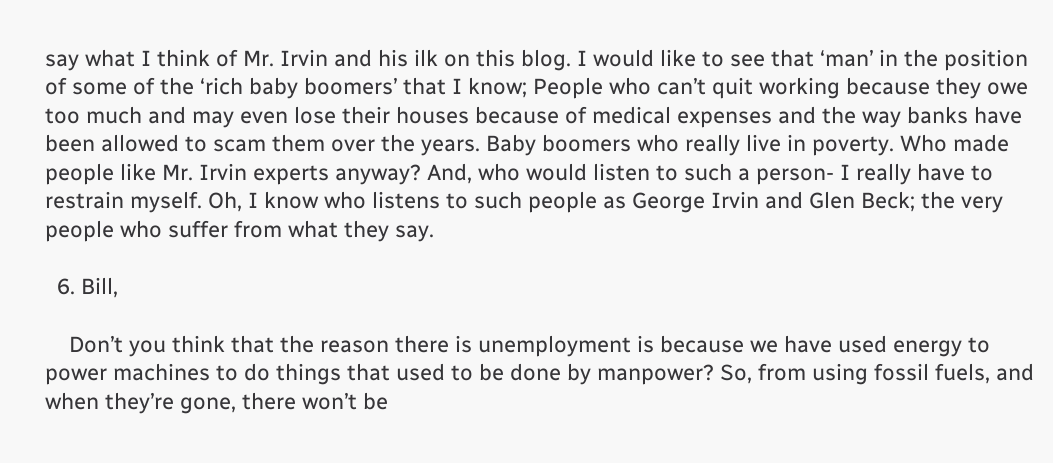say what I think of Mr. Irvin and his ilk on this blog. I would like to see that ‘man’ in the position of some of the ‘rich baby boomers’ that I know; People who can’t quit working because they owe too much and may even lose their houses because of medical expenses and the way banks have been allowed to scam them over the years. Baby boomers who really live in poverty. Who made people like Mr. Irvin experts anyway? And, who would listen to such a person- I really have to restrain myself. Oh, I know who listens to such people as George Irvin and Glen Beck; the very people who suffer from what they say.

  6. Bill,

    Don’t you think that the reason there is unemployment is because we have used energy to power machines to do things that used to be done by manpower? So, from using fossil fuels, and when they’re gone, there won’t be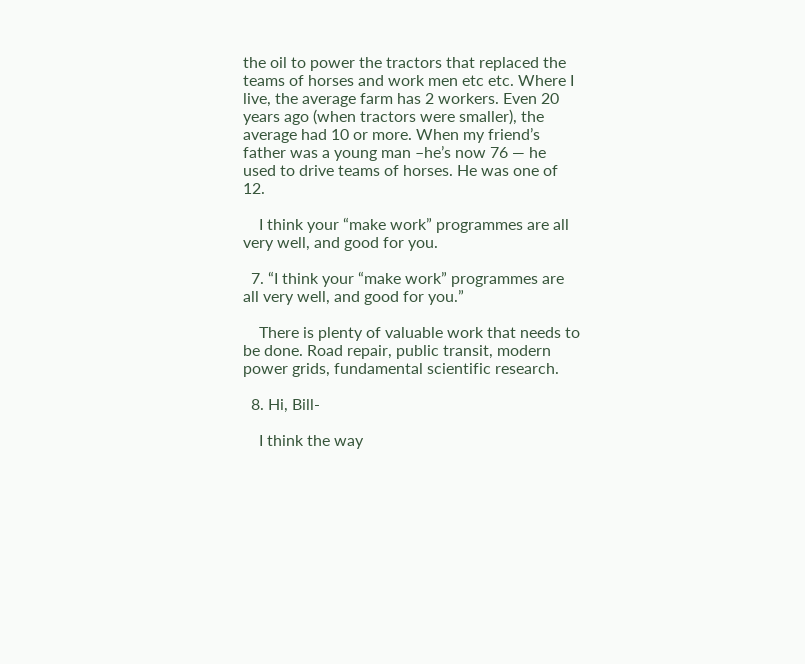the oil to power the tractors that replaced the teams of horses and work men etc etc. Where I live, the average farm has 2 workers. Even 20 years ago (when tractors were smaller), the average had 10 or more. When my friend’s father was a young man –he’s now 76 — he used to drive teams of horses. He was one of 12.

    I think your “make work” programmes are all very well, and good for you.

  7. “I think your “make work” programmes are all very well, and good for you.”

    There is plenty of valuable work that needs to be done. Road repair, public transit, modern power grids, fundamental scientific research.

  8. Hi, Bill-

    I think the way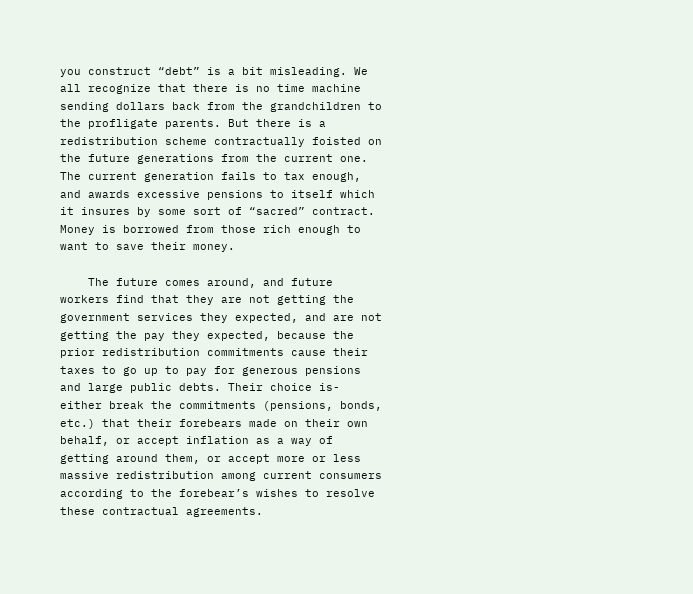you construct “debt” is a bit misleading. We all recognize that there is no time machine sending dollars back from the grandchildren to the profligate parents. But there is a redistribution scheme contractually foisted on the future generations from the current one. The current generation fails to tax enough, and awards excessive pensions to itself which it insures by some sort of “sacred” contract. Money is borrowed from those rich enough to want to save their money.

    The future comes around, and future workers find that they are not getting the government services they expected, and are not getting the pay they expected, because the prior redistribution commitments cause their taxes to go up to pay for generous pensions and large public debts. Their choice is- either break the commitments (pensions, bonds, etc.) that their forebears made on their own behalf, or accept inflation as a way of getting around them, or accept more or less massive redistribution among current consumers according to the forebear’s wishes to resolve these contractual agreements.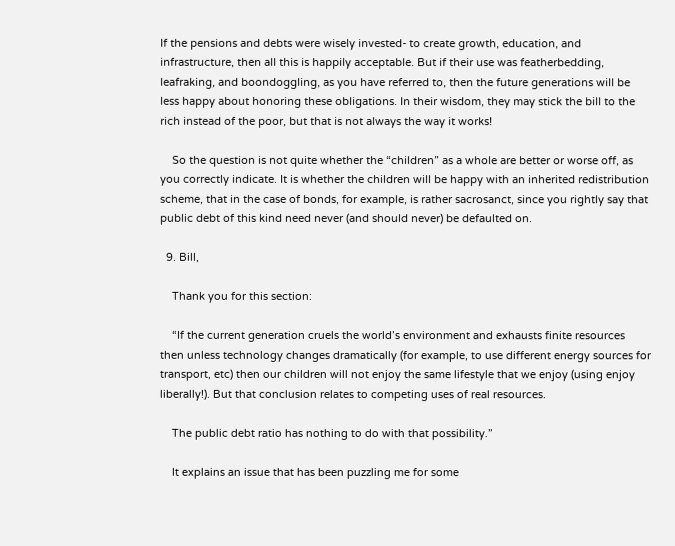If the pensions and debts were wisely invested- to create growth, education, and infrastructure, then all this is happily acceptable. But if their use was featherbedding, leafraking, and boondoggling, as you have referred to, then the future generations will be less happy about honoring these obligations. In their wisdom, they may stick the bill to the rich instead of the poor, but that is not always the way it works!

    So the question is not quite whether the “children” as a whole are better or worse off, as you correctly indicate. It is whether the children will be happy with an inherited redistribution scheme, that in the case of bonds, for example, is rather sacrosanct, since you rightly say that public debt of this kind need never (and should never) be defaulted on.

  9. Bill,

    Thank you for this section:

    “If the current generation cruels the world’s environment and exhausts finite resources then unless technology changes dramatically (for example, to use different energy sources for transport, etc) then our children will not enjoy the same lifestyle that we enjoy (using enjoy liberally!). But that conclusion relates to competing uses of real resources.

    The public debt ratio has nothing to do with that possibility.”

    It explains an issue that has been puzzling me for some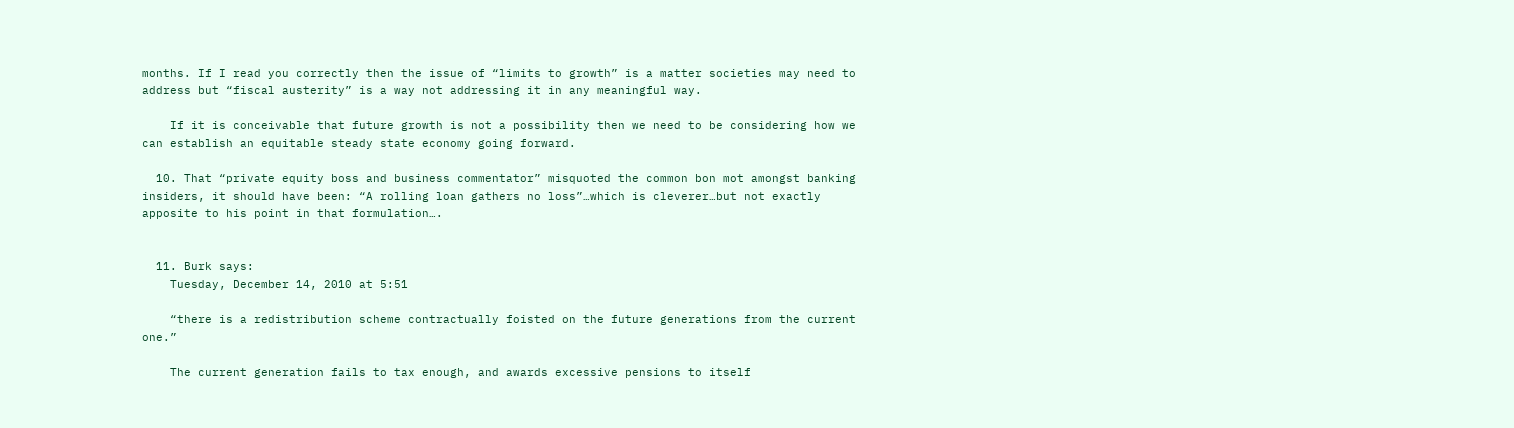months. If I read you correctly then the issue of “limits to growth” is a matter societies may need to address but “fiscal austerity” is a way not addressing it in any meaningful way.

    If it is conceivable that future growth is not a possibility then we need to be considering how we can establish an equitable steady state economy going forward.

  10. That “private equity boss and business commentator” misquoted the common bon mot amongst banking insiders, it should have been: “A rolling loan gathers no loss”…which is cleverer…but not exactly apposite to his point in that formulation….


  11. Burk says:
    Tuesday, December 14, 2010 at 5:51

    “there is a redistribution scheme contractually foisted on the future generations from the current one.”

    The current generation fails to tax enough, and awards excessive pensions to itself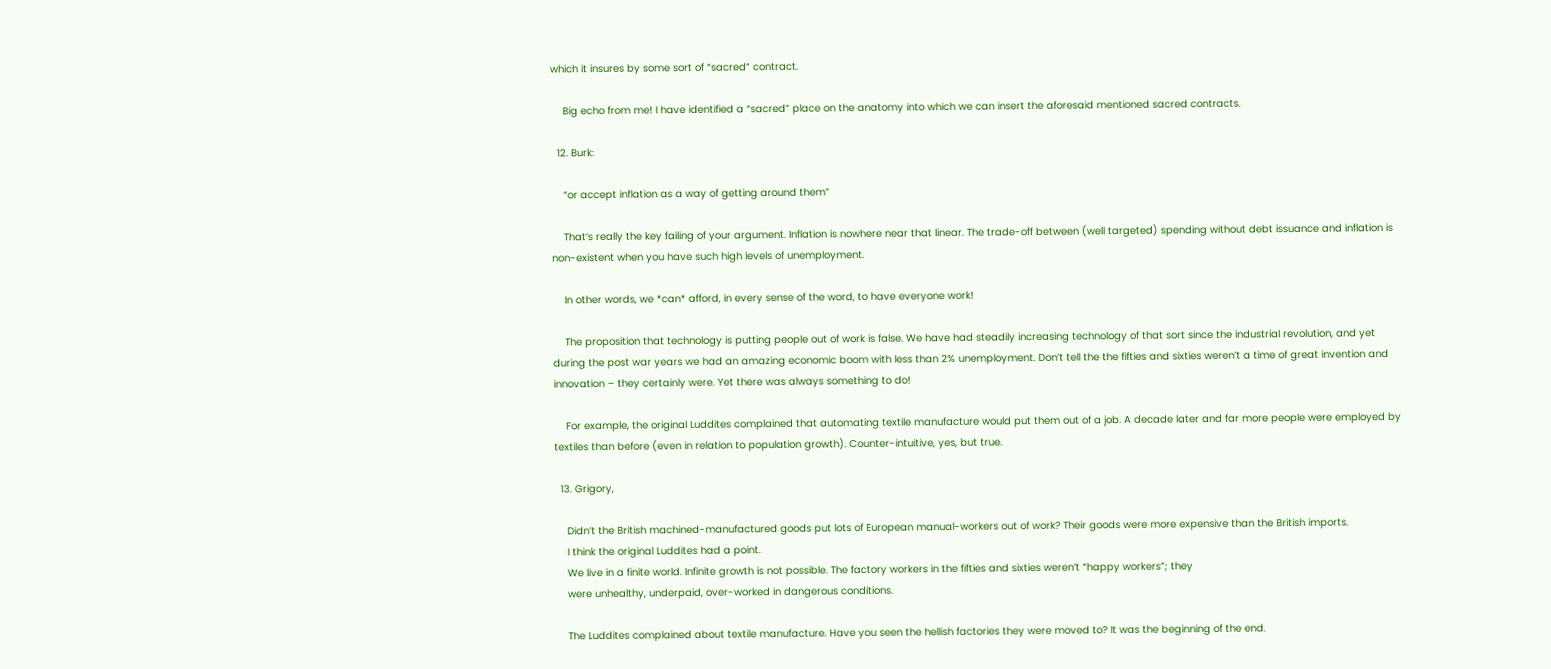which it insures by some sort of “sacred” contract.

    Big echo from me! I have identified a “sacred” place on the anatomy into which we can insert the aforesaid mentioned sacred contracts.

  12. Burk:

    “or accept inflation as a way of getting around them”

    That’s really the key failing of your argument. Inflation is nowhere near that linear. The trade-off between (well targeted) spending without debt issuance and inflation is non-existent when you have such high levels of unemployment.

    In other words, we *can* afford, in every sense of the word, to have everyone work!

    The proposition that technology is putting people out of work is false. We have had steadily increasing technology of that sort since the industrial revolution, and yet during the post war years we had an amazing economic boom with less than 2% unemployment. Don’t tell the the fifties and sixties weren’t a time of great invention and innovation – they certainly were. Yet there was always something to do!

    For example, the original Luddites complained that automating textile manufacture would put them out of a job. A decade later and far more people were employed by textiles than before (even in relation to population growth). Counter-intuitive, yes, but true.

  13. Grigory,

    Didn’t the British machined-manufactured goods put lots of European manual-workers out of work? Their goods were more expensive than the British imports.
    I think the original Luddites had a point.
    We live in a finite world. Infinite growth is not possible. The factory workers in the fifties and sixties weren’t “happy workers”; they
    were unhealthy, underpaid, over-worked in dangerous conditions.

    The Luddites complained about textile manufacture. Have you seen the hellish factories they were moved to? It was the beginning of the end.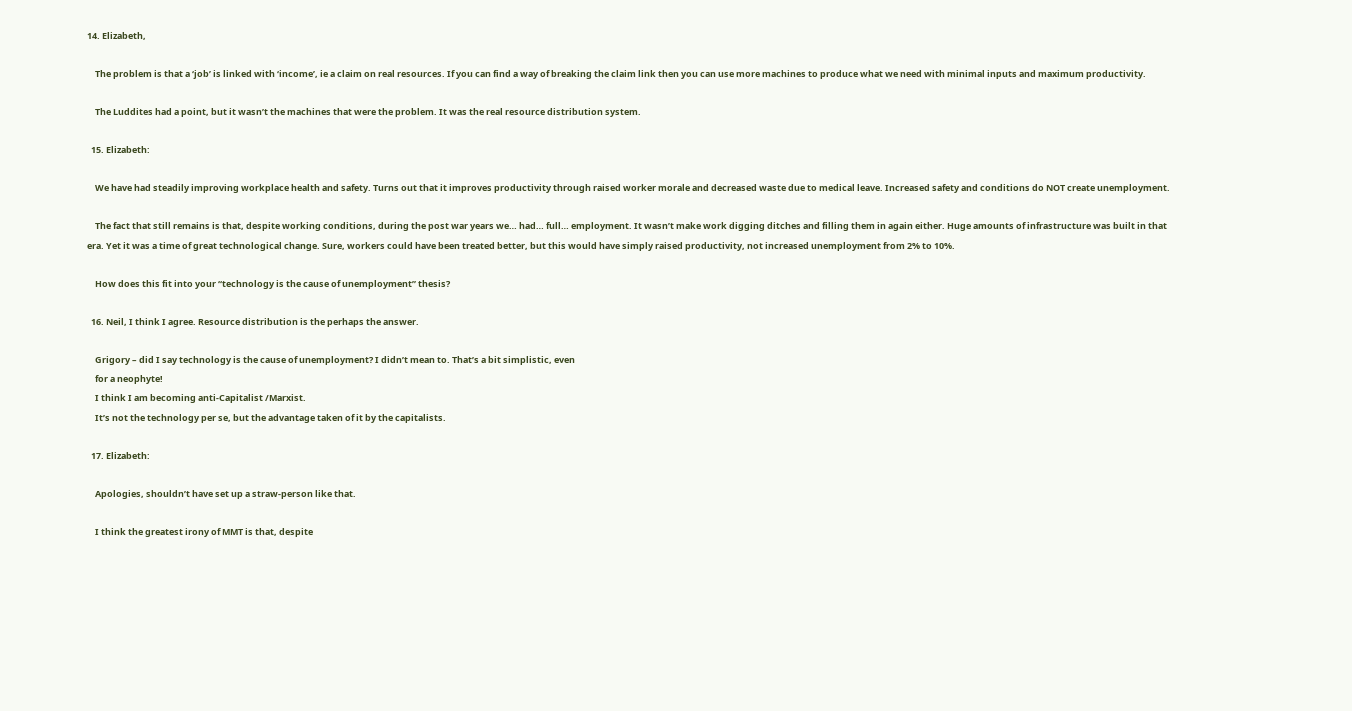14. Elizabeth,

    The problem is that a ‘job’ is linked with ‘income’, ie a claim on real resources. If you can find a way of breaking the claim link then you can use more machines to produce what we need with minimal inputs and maximum productivity.

    The Luddites had a point, but it wasn’t the machines that were the problem. It was the real resource distribution system.

  15. Elizabeth:

    We have had steadily improving workplace health and safety. Turns out that it improves productivity through raised worker morale and decreased waste due to medical leave. Increased safety and conditions do NOT create unemployment.

    The fact that still remains is that, despite working conditions, during the post war years we… had… full… employment. It wasn’t make work digging ditches and filling them in again either. Huge amounts of infrastructure was built in that era. Yet it was a time of great technological change. Sure, workers could have been treated better, but this would have simply raised productivity, not increased unemployment from 2% to 10%.

    How does this fit into your “technology is the cause of unemployment” thesis?

  16. Neil, I think I agree. Resource distribution is the perhaps the answer.

    Grigory – did I say technology is the cause of unemployment? I didn’t mean to. That’s a bit simplistic, even
    for a neophyte!
    I think I am becoming anti-Capitalist /Marxist.
    It’s not the technology per se, but the advantage taken of it by the capitalists.

  17. Elizabeth:

    Apologies, shouldn’t have set up a straw-person like that.

    I think the greatest irony of MMT is that, despite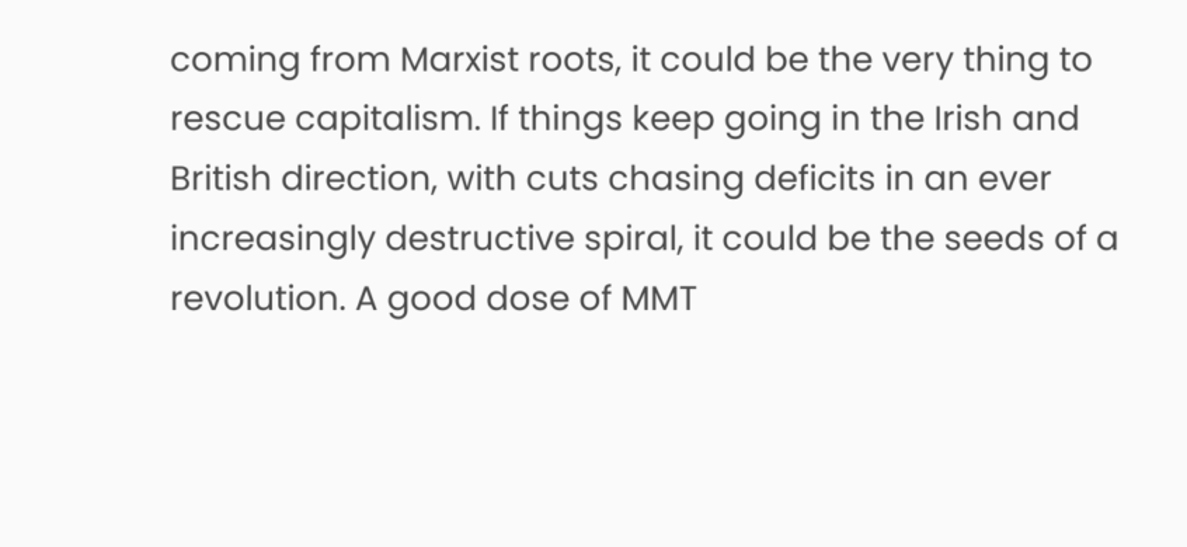coming from Marxist roots, it could be the very thing to rescue capitalism. If things keep going in the Irish and British direction, with cuts chasing deficits in an ever increasingly destructive spiral, it could be the seeds of a revolution. A good dose of MMT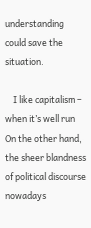understanding could save the situation.

    I like capitalism – when it’s well run  On the other hand, the sheer blandness of political discourse nowadays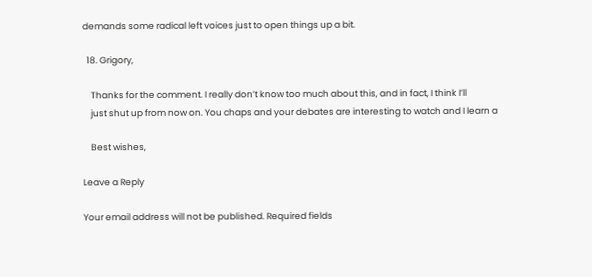demands some radical left voices just to open things up a bit.

  18. Grigory,

    Thanks for the comment. I really don’t know too much about this, and in fact, I think I’ll
    just shut up from now on. You chaps and your debates are interesting to watch and I learn a

    Best wishes,

Leave a Reply

Your email address will not be published. Required fields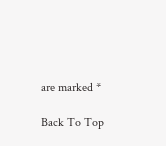are marked *

Back To Top